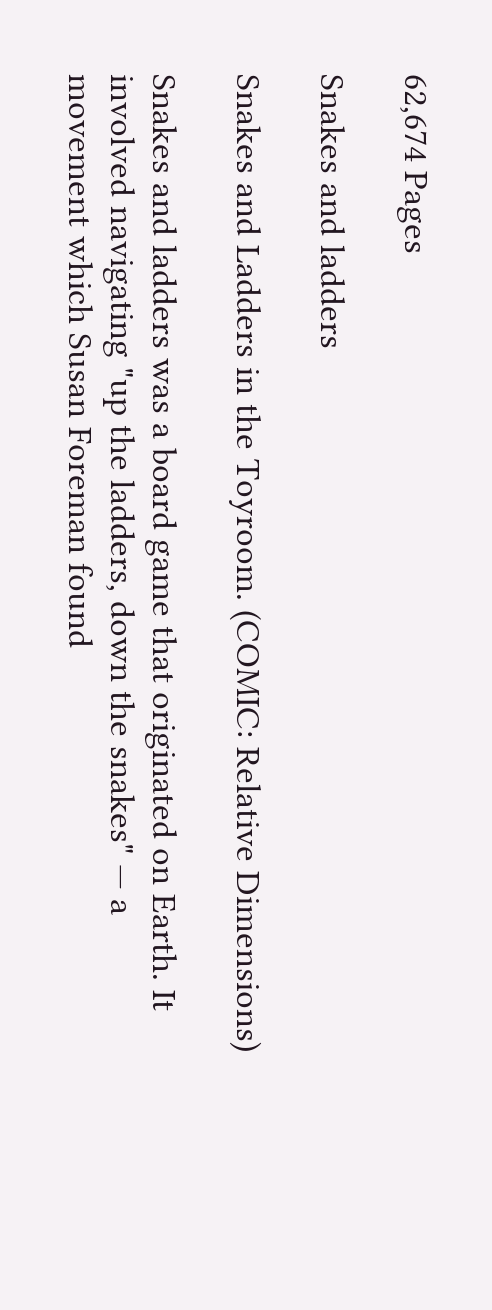62,674 Pages

Snakes and ladders

Snakes and Ladders in the Toyroom. (COMIC: Relative Dimensions)

Snakes and ladders was a board game that originated on Earth. It involved navigating "up the ladders, down the snakes" — a movement which Susan Foreman found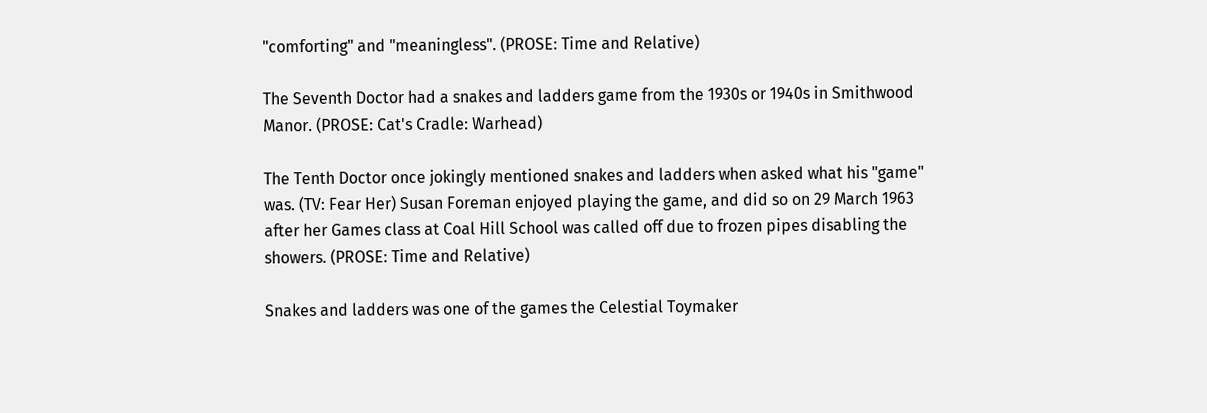"comforting" and "meaningless". (PROSE: Time and Relative)

The Seventh Doctor had a snakes and ladders game from the 1930s or 1940s in Smithwood Manor. (PROSE: Cat's Cradle: Warhead)

The Tenth Doctor once jokingly mentioned snakes and ladders when asked what his "game" was. (TV: Fear Her) Susan Foreman enjoyed playing the game, and did so on 29 March 1963 after her Games class at Coal Hill School was called off due to frozen pipes disabling the showers. (PROSE: Time and Relative)

Snakes and ladders was one of the games the Celestial Toymaker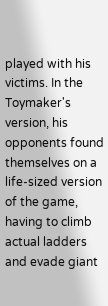played with his victims. In the Toymaker's version, his opponents found themselves on a life-sized version of the game, having to climb actual ladders and evade giant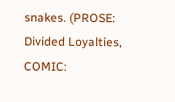snakes. (PROSE: Divided Loyalties, COMIC: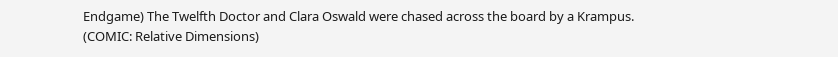Endgame) The Twelfth Doctor and Clara Oswald were chased across the board by a Krampus. (COMIC: Relative Dimensions)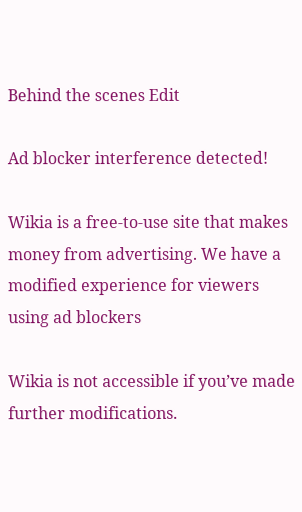Behind the scenes Edit

Ad blocker interference detected!

Wikia is a free-to-use site that makes money from advertising. We have a modified experience for viewers using ad blockers

Wikia is not accessible if you’ve made further modifications.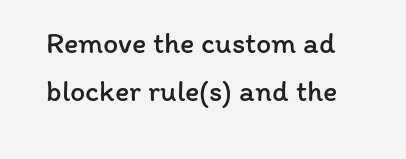Remove the custom ad blocker rule(s) and the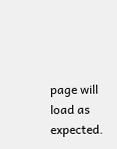page will load as expected.